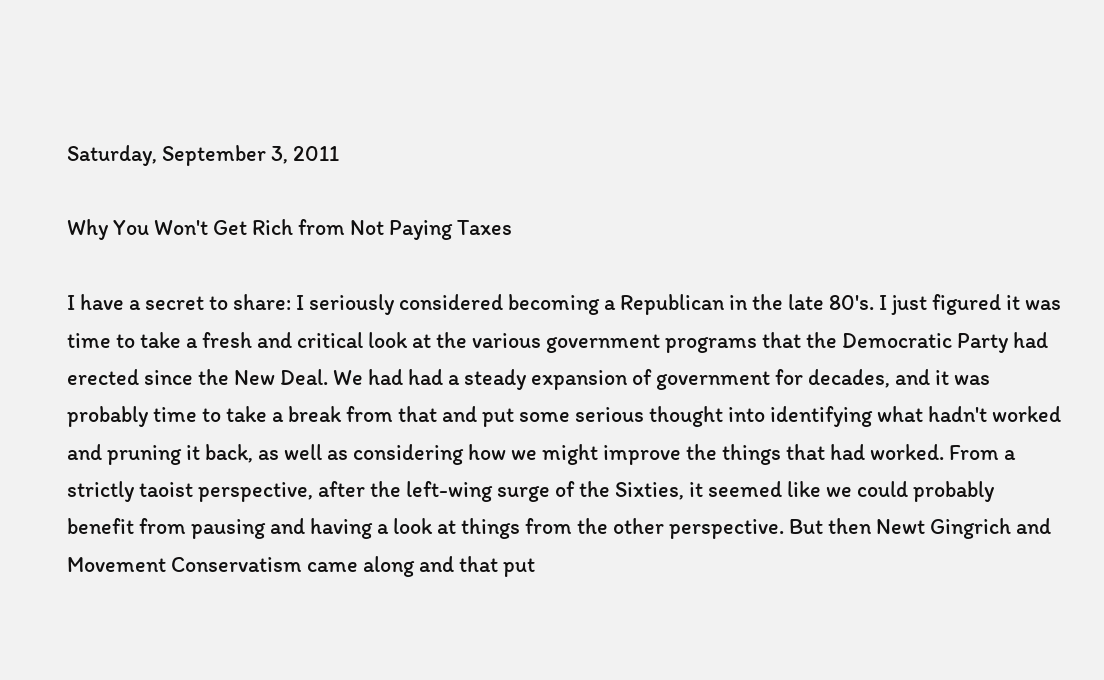Saturday, September 3, 2011

Why You Won't Get Rich from Not Paying Taxes

I have a secret to share: I seriously considered becoming a Republican in the late 80's. I just figured it was time to take a fresh and critical look at the various government programs that the Democratic Party had erected since the New Deal. We had had a steady expansion of government for decades, and it was probably time to take a break from that and put some serious thought into identifying what hadn't worked and pruning it back, as well as considering how we might improve the things that had worked. From a strictly taoist perspective, after the left-wing surge of the Sixties, it seemed like we could probably benefit from pausing and having a look at things from the other perspective. But then Newt Gingrich and Movement Conservatism came along and that put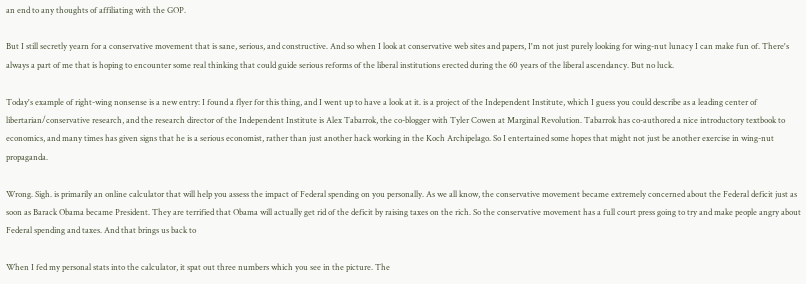an end to any thoughts of affiliating with the GOP.

But I still secretly yearn for a conservative movement that is sane, serious, and constructive. And so when I look at conservative web sites and papers, I'm not just purely looking for wing-nut lunacy I can make fun of. There's always a part of me that is hoping to encounter some real thinking that could guide serious reforms of the liberal institutions erected during the 60 years of the liberal ascendancy. But no luck.

Today's example of right-wing nonsense is a new entry: I found a flyer for this thing, and I went up to have a look at it. is a project of the Independent Institute, which I guess you could describe as a leading center of libertarian/conservative research, and the research director of the Independent Institute is Alex Tabarrok, the co-blogger with Tyler Cowen at Marginal Revolution. Tabarrok has co-authored a nice introductory textbook to economics, and many times has given signs that he is a serious economist, rather than just another hack working in the Koch Archipelago. So I entertained some hopes that might not just be another exercise in wing-nut propaganda.

Wrong. Sigh. is primarily an online calculator that will help you assess the impact of Federal spending on you personally. As we all know, the conservative movement became extremely concerned about the Federal deficit just as soon as Barack Obama became President. They are terrified that Obama will actually get rid of the deficit by raising taxes on the rich. So the conservative movement has a full court press going to try and make people angry about Federal spending and taxes. And that brings us back to

When I fed my personal stats into the calculator, it spat out three numbers which you see in the picture. The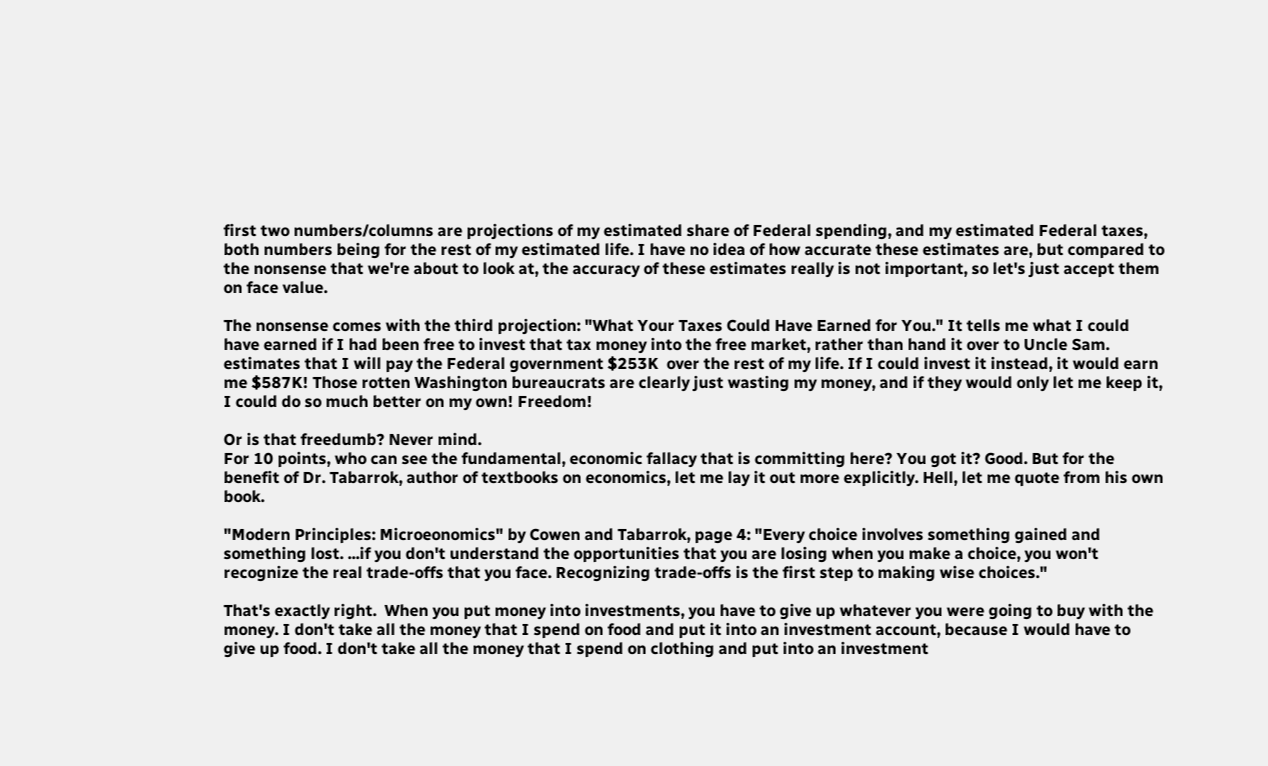first two numbers/columns are projections of my estimated share of Federal spending, and my estimated Federal taxes, both numbers being for the rest of my estimated life. I have no idea of how accurate these estimates are, but compared to the nonsense that we're about to look at, the accuracy of these estimates really is not important, so let's just accept them on face value.

The nonsense comes with the third projection: "What Your Taxes Could Have Earned for You." It tells me what I could have earned if I had been free to invest that tax money into the free market, rather than hand it over to Uncle Sam. estimates that I will pay the Federal government $253K  over the rest of my life. If I could invest it instead, it would earn me $587K! Those rotten Washington bureaucrats are clearly just wasting my money, and if they would only let me keep it, I could do so much better on my own! Freedom!

Or is that freedumb? Never mind.
For 10 points, who can see the fundamental, economic fallacy that is committing here? You got it? Good. But for the benefit of Dr. Tabarrok, author of textbooks on economics, let me lay it out more explicitly. Hell, let me quote from his own book.

"Modern Principles: Microeonomics" by Cowen and Tabarrok, page 4: "Every choice involves something gained and something lost. ...if you don't understand the opportunities that you are losing when you make a choice, you won't recognize the real trade-offs that you face. Recognizing trade-offs is the first step to making wise choices."

That's exactly right.  When you put money into investments, you have to give up whatever you were going to buy with the money. I don't take all the money that I spend on food and put it into an investment account, because I would have to give up food. I don't take all the money that I spend on clothing and put into an investment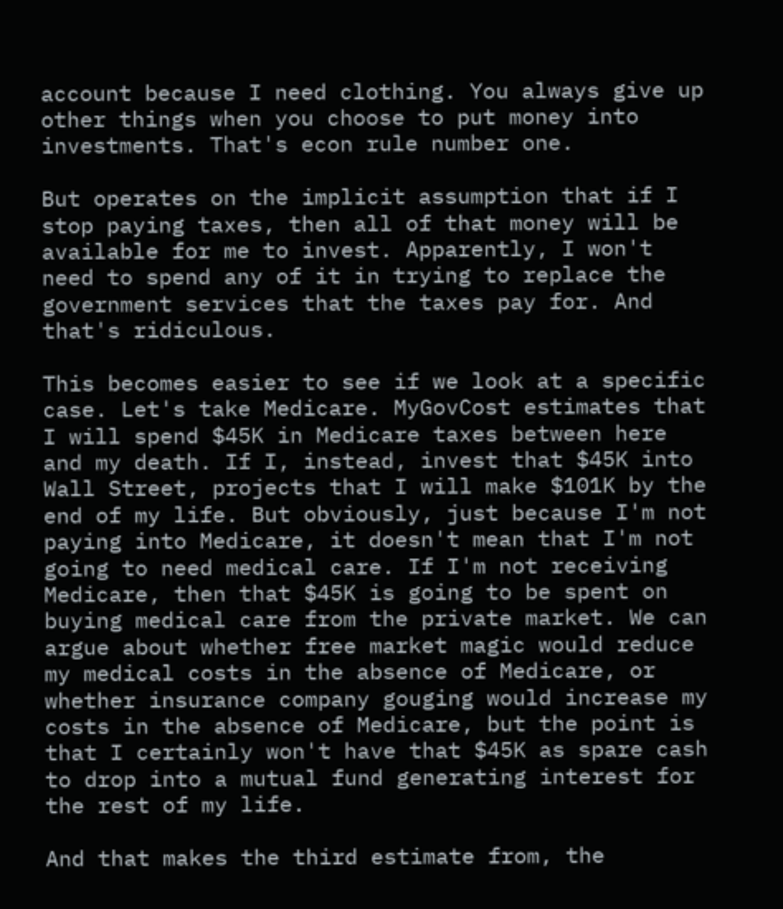account because I need clothing. You always give up other things when you choose to put money into investments. That's econ rule number one.

But operates on the implicit assumption that if I stop paying taxes, then all of that money will be available for me to invest. Apparently, I won't need to spend any of it in trying to replace the government services that the taxes pay for. And that's ridiculous.

This becomes easier to see if we look at a specific case. Let's take Medicare. MyGovCost estimates that I will spend $45K in Medicare taxes between here and my death. If I, instead, invest that $45K into Wall Street, projects that I will make $101K by the end of my life. But obviously, just because I'm not paying into Medicare, it doesn't mean that I'm not going to need medical care. If I'm not receiving Medicare, then that $45K is going to be spent on buying medical care from the private market. We can argue about whether free market magic would reduce my medical costs in the absence of Medicare, or whether insurance company gouging would increase my costs in the absence of Medicare, but the point is that I certainly won't have that $45K as spare cash to drop into a mutual fund generating interest for the rest of my life.

And that makes the third estimate from, the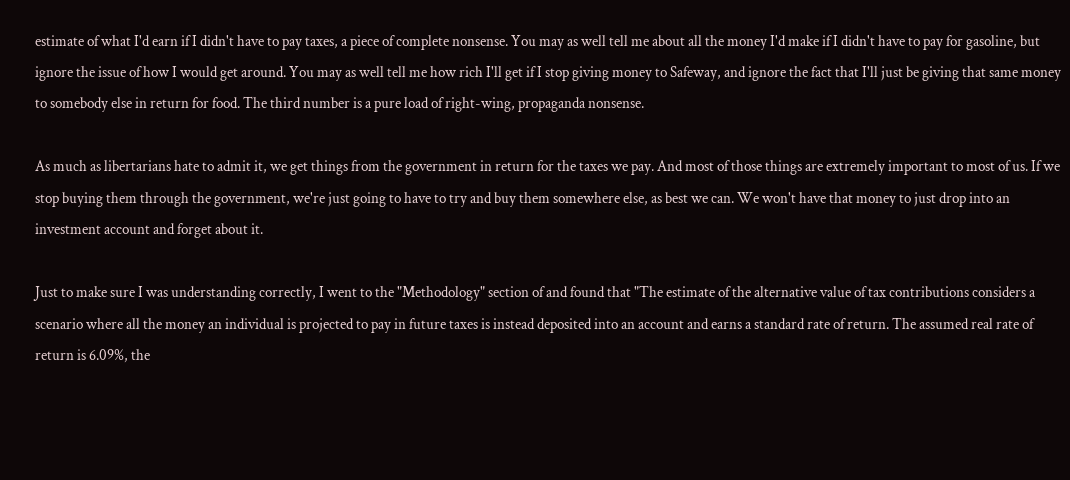estimate of what I'd earn if I didn't have to pay taxes, a piece of complete nonsense. You may as well tell me about all the money I'd make if I didn't have to pay for gasoline, but ignore the issue of how I would get around. You may as well tell me how rich I'll get if I stop giving money to Safeway, and ignore the fact that I'll just be giving that same money to somebody else in return for food. The third number is a pure load of right-wing, propaganda nonsense.

As much as libertarians hate to admit it, we get things from the government in return for the taxes we pay. And most of those things are extremely important to most of us. If we stop buying them through the government, we're just going to have to try and buy them somewhere else, as best we can. We won't have that money to just drop into an investment account and forget about it.

Just to make sure I was understanding correctly, I went to the "Methodology" section of and found that "The estimate of the alternative value of tax contributions considers a scenario where all the money an individual is projected to pay in future taxes is instead deposited into an account and earns a standard rate of return. The assumed real rate of return is 6.09%, the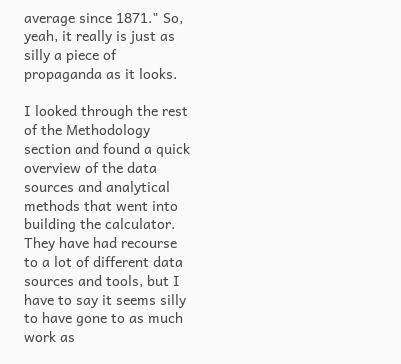average since 1871." So, yeah, it really is just as silly a piece of propaganda as it looks.

I looked through the rest of the Methodology section and found a quick overview of the data sources and analytical methods that went into building the calculator. They have had recourse to a lot of different data sources and tools, but I have to say it seems silly to have gone to as much work as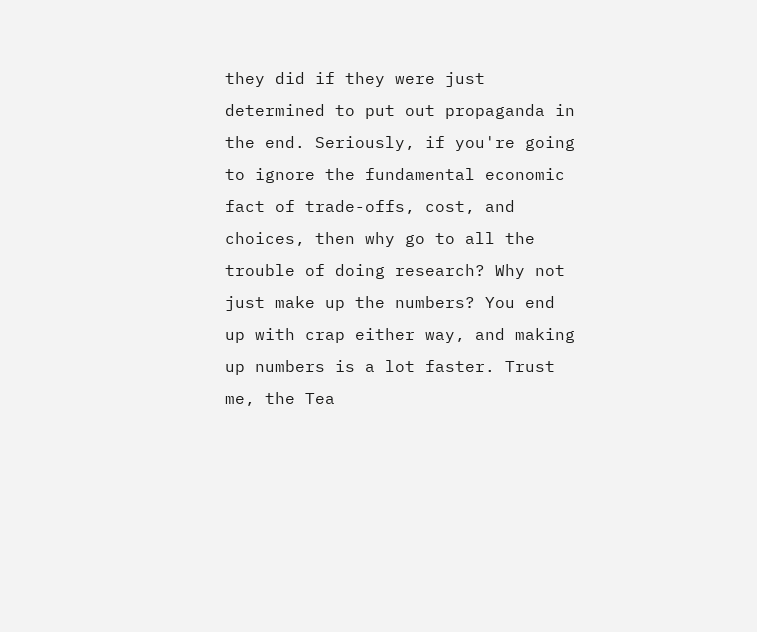they did if they were just determined to put out propaganda in the end. Seriously, if you're going to ignore the fundamental economic fact of trade-offs, cost, and choices, then why go to all the trouble of doing research? Why not just make up the numbers? You end up with crap either way, and making up numbers is a lot faster. Trust me, the Tea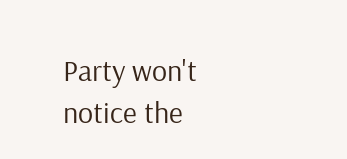Party won't notice the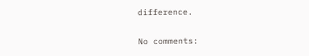difference.

No comments: